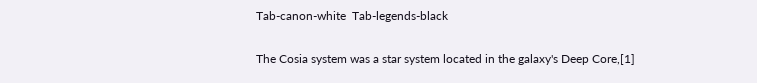Tab-canon-white  Tab-legends-black

The Cosia system was a star system located in the galaxy's Deep Core,[1]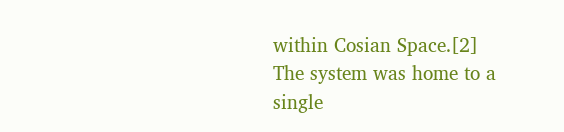within Cosian Space.[2] The system was home to a single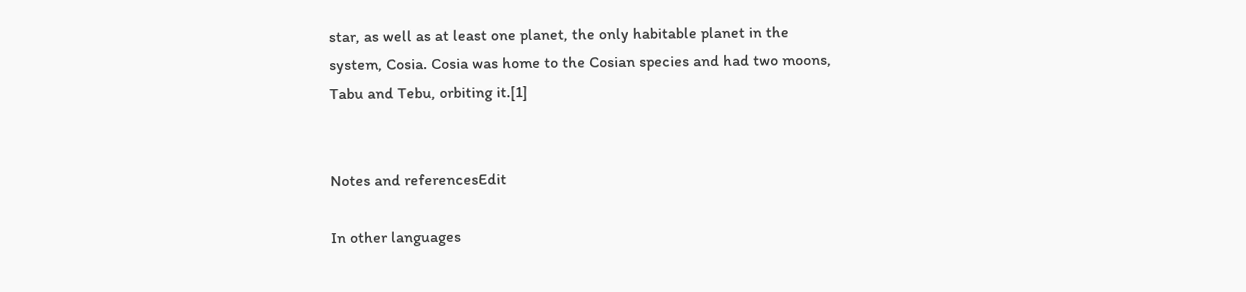star, as well as at least one planet, the only habitable planet in the system, Cosia. Cosia was home to the Cosian species and had two moons, Tabu and Tebu, orbiting it.[1]


Notes and referencesEdit

In other languages